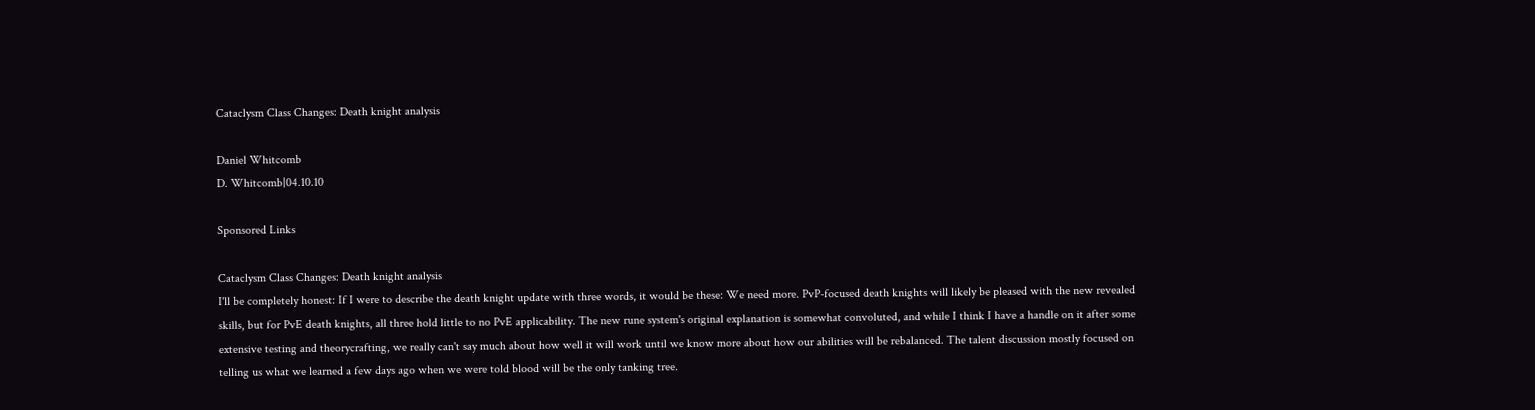Cataclysm Class Changes: Death knight analysis

Daniel Whitcomb
D. Whitcomb|04.10.10

Sponsored Links

Cataclysm Class Changes: Death knight analysis
I'll be completely honest: If I were to describe the death knight update with three words, it would be these: We need more. PvP-focused death knights will likely be pleased with the new revealed skills, but for PvE death knights, all three hold little to no PvE applicability. The new rune system's original explanation is somewhat convoluted, and while I think I have a handle on it after some extensive testing and theorycrafting, we really can't say much about how well it will work until we know more about how our abilities will be rebalanced. The talent discussion mostly focused on telling us what we learned a few days ago when we were told blood will be the only tanking tree.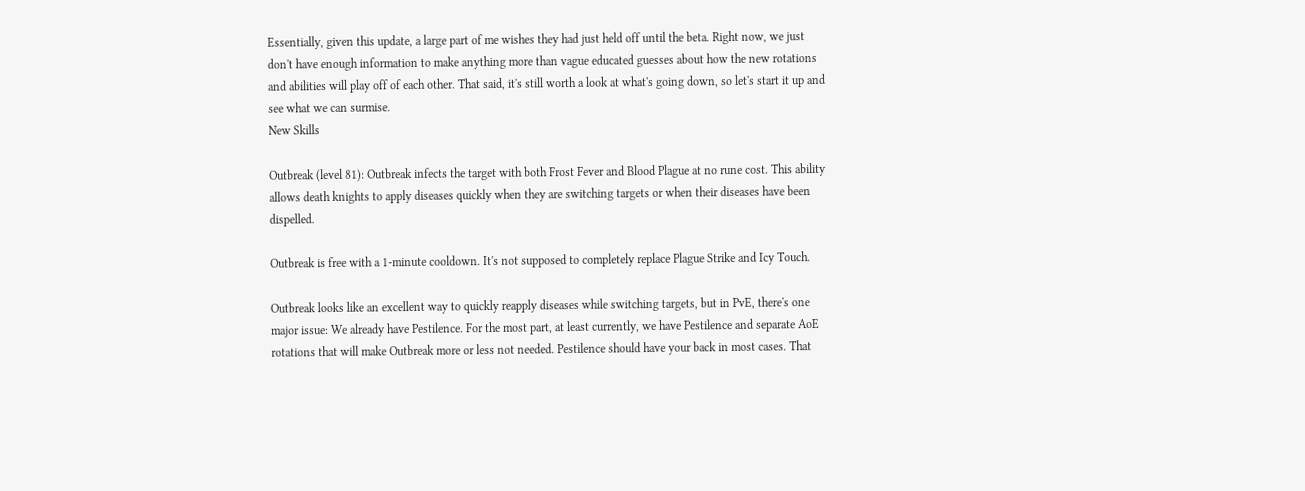Essentially, given this update, a large part of me wishes they had just held off until the beta. Right now, we just don't have enough information to make anything more than vague educated guesses about how the new rotations and abilities will play off of each other. That said, it's still worth a look at what's going down, so let's start it up and see what we can surmise.
New Skills

Outbreak (level 81): Outbreak infects the target with both Frost Fever and Blood Plague at no rune cost. This ability allows death knights to apply diseases quickly when they are switching targets or when their diseases have been dispelled.

Outbreak is free with a 1-minute cooldown. It's not supposed to completely replace Plague Strike and Icy Touch.

Outbreak looks like an excellent way to quickly reapply diseases while switching targets, but in PvE, there's one major issue: We already have Pestilence. For the most part, at least currently, we have Pestilence and separate AoE rotations that will make Outbreak more or less not needed. Pestilence should have your back in most cases. That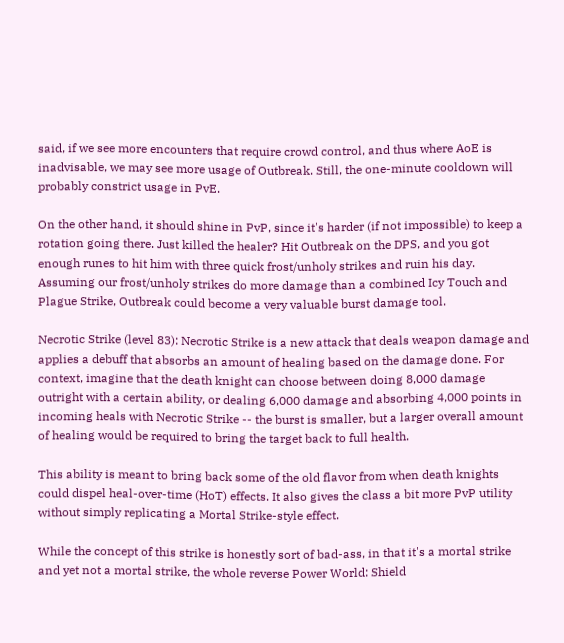said, if we see more encounters that require crowd control, and thus where AoE is inadvisable, we may see more usage of Outbreak. Still, the one-minute cooldown will probably constrict usage in PvE.

On the other hand, it should shine in PvP, since it's harder (if not impossible) to keep a rotation going there. Just killed the healer? Hit Outbreak on the DPS, and you got enough runes to hit him with three quick frost/unholy strikes and ruin his day. Assuming our frost/unholy strikes do more damage than a combined Icy Touch and Plague Strike, Outbreak could become a very valuable burst damage tool.

Necrotic Strike (level 83): Necrotic Strike is a new attack that deals weapon damage and applies a debuff that absorbs an amount of healing based on the damage done. For context, imagine that the death knight can choose between doing 8,000 damage outright with a certain ability, or dealing 6,000 damage and absorbing 4,000 points in incoming heals with Necrotic Strike -- the burst is smaller, but a larger overall amount of healing would be required to bring the target back to full health.

This ability is meant to bring back some of the old flavor from when death knights could dispel heal-over-time (HoT) effects. It also gives the class a bit more PvP utility without simply replicating a Mortal Strike-style effect.

While the concept of this strike is honestly sort of bad-ass, in that it's a mortal strike and yet not a mortal strike, the whole reverse Power World: Shield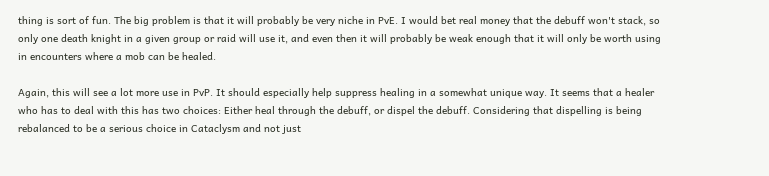thing is sort of fun. The big problem is that it will probably be very niche in PvE. I would bet real money that the debuff won't stack, so only one death knight in a given group or raid will use it, and even then it will probably be weak enough that it will only be worth using in encounters where a mob can be healed.

Again, this will see a lot more use in PvP. It should especially help suppress healing in a somewhat unique way. It seems that a healer who has to deal with this has two choices: Either heal through the debuff, or dispel the debuff. Considering that dispelling is being rebalanced to be a serious choice in Cataclysm and not just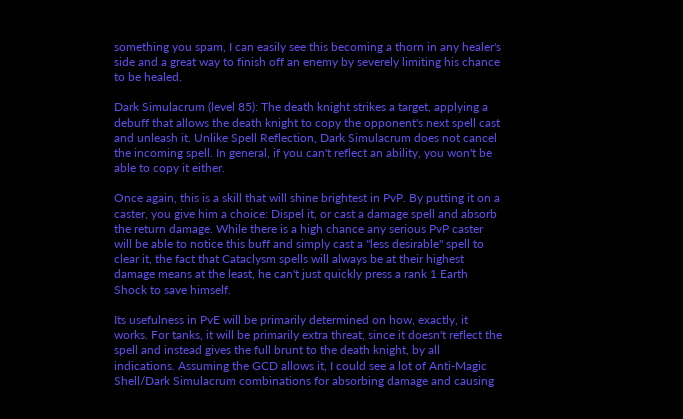something you spam, I can easily see this becoming a thorn in any healer's side and a great way to finish off an enemy by severely limiting his chance to be healed.

Dark Simulacrum (level 85): The death knight strikes a target, applying a debuff that allows the death knight to copy the opponent's next spell cast and unleash it. Unlike Spell Reflection, Dark Simulacrum does not cancel the incoming spell. In general, if you can't reflect an ability, you won't be able to copy it either.

Once again, this is a skill that will shine brightest in PvP. By putting it on a caster, you give him a choice: Dispel it, or cast a damage spell and absorb the return damage. While there is a high chance any serious PvP caster will be able to notice this buff and simply cast a "less desirable" spell to clear it, the fact that Cataclysm spells will always be at their highest damage means at the least, he can't just quickly press a rank 1 Earth Shock to save himself.

Its usefulness in PvE will be primarily determined on how, exactly, it works. For tanks, it will be primarily extra threat, since it doesn't reflect the spell and instead gives the full brunt to the death knight, by all indications. Assuming the GCD allows it, I could see a lot of Anti-Magic Shell/Dark Simulacrum combinations for absorbing damage and causing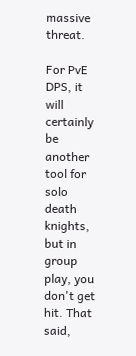massive threat.

For PvE DPS, it will certainly be another tool for solo death knights, but in group play, you don't get hit. That said,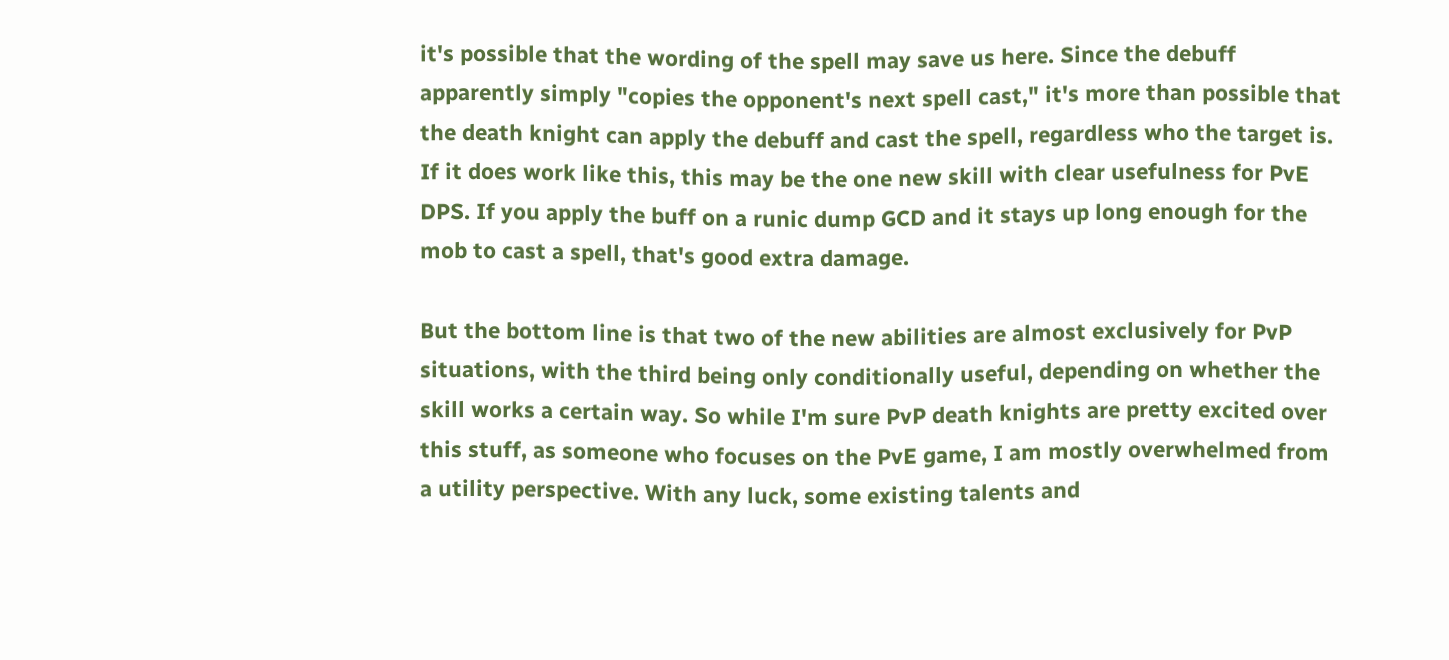it's possible that the wording of the spell may save us here. Since the debuff apparently simply "copies the opponent's next spell cast," it's more than possible that the death knight can apply the debuff and cast the spell, regardless who the target is. If it does work like this, this may be the one new skill with clear usefulness for PvE DPS. If you apply the buff on a runic dump GCD and it stays up long enough for the mob to cast a spell, that's good extra damage.

But the bottom line is that two of the new abilities are almost exclusively for PvP situations, with the third being only conditionally useful, depending on whether the skill works a certain way. So while I'm sure PvP death knights are pretty excited over this stuff, as someone who focuses on the PvE game, I am mostly overwhelmed from a utility perspective. With any luck, some existing talents and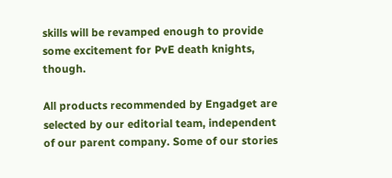skills will be revamped enough to provide some excitement for PvE death knights, though.

All products recommended by Engadget are selected by our editorial team, independent of our parent company. Some of our stories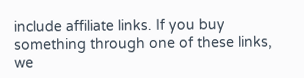include affiliate links. If you buy something through one of these links, we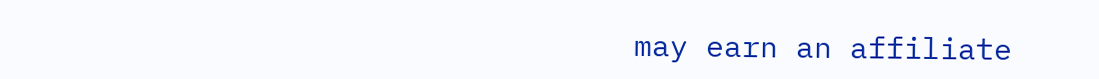may earn an affiliate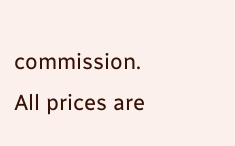commission. All prices are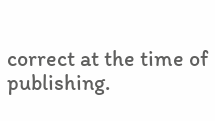correct at the time of publishing.